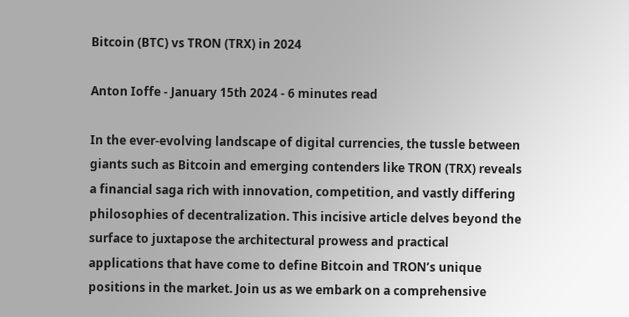Bitcoin (BTC) vs TRON (TRX) in 2024

Anton Ioffe - January 15th 2024 - 6 minutes read

In the ever-evolving landscape of digital currencies, the tussle between giants such as Bitcoin and emerging contenders like TRON (TRX) reveals a financial saga rich with innovation, competition, and vastly differing philosophies of decentralization. This incisive article delves beyond the surface to juxtapose the architectural prowess and practical applications that have come to define Bitcoin and TRON’s unique positions in the market. Join us as we embark on a comprehensive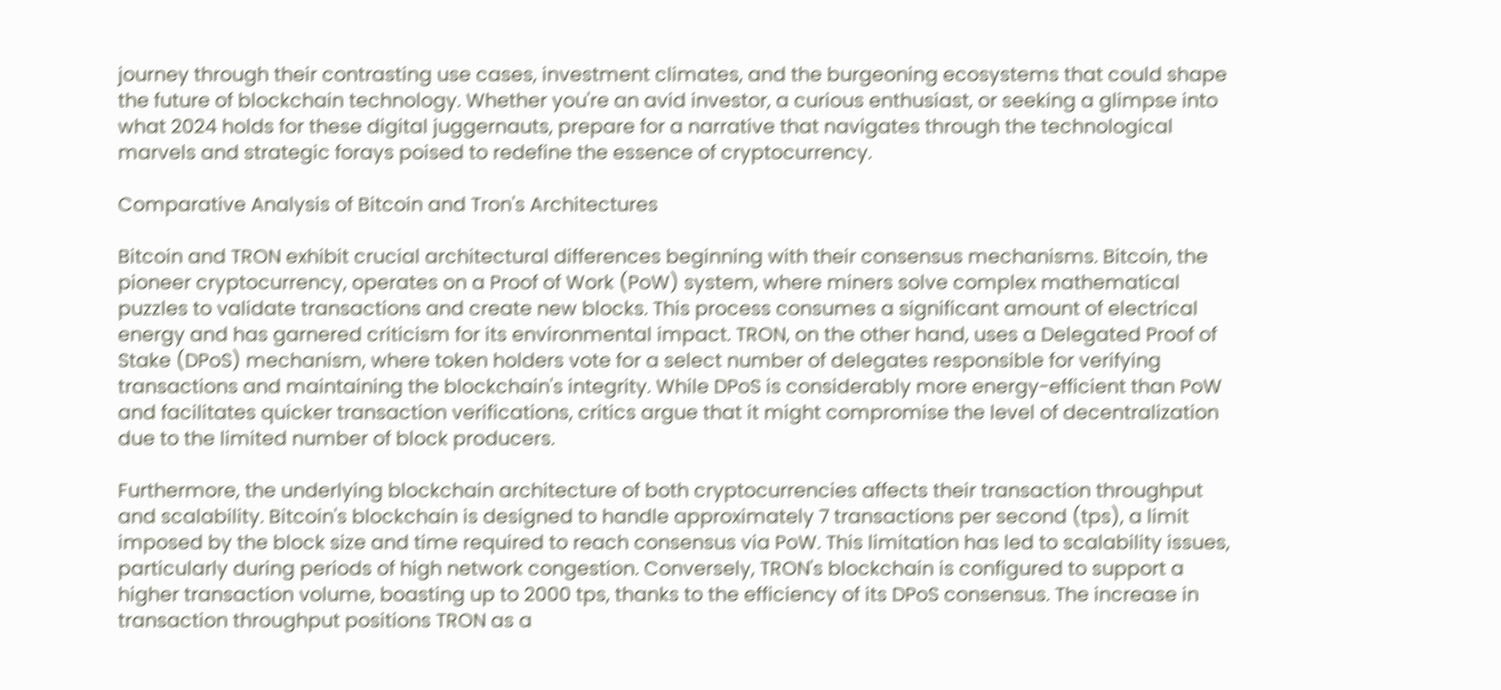journey through their contrasting use cases, investment climates, and the burgeoning ecosystems that could shape the future of blockchain technology. Whether you're an avid investor, a curious enthusiast, or seeking a glimpse into what 2024 holds for these digital juggernauts, prepare for a narrative that navigates through the technological marvels and strategic forays poised to redefine the essence of cryptocurrency.

Comparative Analysis of Bitcoin and Tron's Architectures

Bitcoin and TRON exhibit crucial architectural differences beginning with their consensus mechanisms. Bitcoin, the pioneer cryptocurrency, operates on a Proof of Work (PoW) system, where miners solve complex mathematical puzzles to validate transactions and create new blocks. This process consumes a significant amount of electrical energy and has garnered criticism for its environmental impact. TRON, on the other hand, uses a Delegated Proof of Stake (DPoS) mechanism, where token holders vote for a select number of delegates responsible for verifying transactions and maintaining the blockchain's integrity. While DPoS is considerably more energy-efficient than PoW and facilitates quicker transaction verifications, critics argue that it might compromise the level of decentralization due to the limited number of block producers.

Furthermore, the underlying blockchain architecture of both cryptocurrencies affects their transaction throughput and scalability. Bitcoin's blockchain is designed to handle approximately 7 transactions per second (tps), a limit imposed by the block size and time required to reach consensus via PoW. This limitation has led to scalability issues, particularly during periods of high network congestion. Conversely, TRON's blockchain is configured to support a higher transaction volume, boasting up to 2000 tps, thanks to the efficiency of its DPoS consensus. The increase in transaction throughput positions TRON as a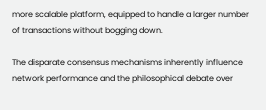more scalable platform, equipped to handle a larger number of transactions without bogging down.

The disparate consensus mechanisms inherently influence network performance and the philosophical debate over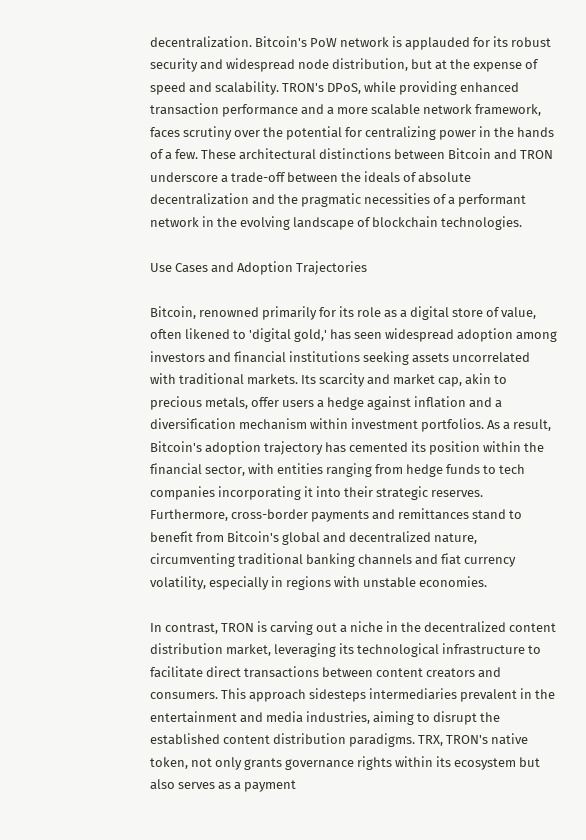decentralization. Bitcoin's PoW network is applauded for its robust security and widespread node distribution, but at the expense of speed and scalability. TRON's DPoS, while providing enhanced transaction performance and a more scalable network framework, faces scrutiny over the potential for centralizing power in the hands of a few. These architectural distinctions between Bitcoin and TRON underscore a trade-off between the ideals of absolute decentralization and the pragmatic necessities of a performant network in the evolving landscape of blockchain technologies.

Use Cases and Adoption Trajectories

Bitcoin, renowned primarily for its role as a digital store of value, often likened to 'digital gold,' has seen widespread adoption among investors and financial institutions seeking assets uncorrelated with traditional markets. Its scarcity and market cap, akin to precious metals, offer users a hedge against inflation and a diversification mechanism within investment portfolios. As a result, Bitcoin's adoption trajectory has cemented its position within the financial sector, with entities ranging from hedge funds to tech companies incorporating it into their strategic reserves. Furthermore, cross-border payments and remittances stand to benefit from Bitcoin's global and decentralized nature, circumventing traditional banking channels and fiat currency volatility, especially in regions with unstable economies.

In contrast, TRON is carving out a niche in the decentralized content distribution market, leveraging its technological infrastructure to facilitate direct transactions between content creators and consumers. This approach sidesteps intermediaries prevalent in the entertainment and media industries, aiming to disrupt the established content distribution paradigms. TRX, TRON's native token, not only grants governance rights within its ecosystem but also serves as a payment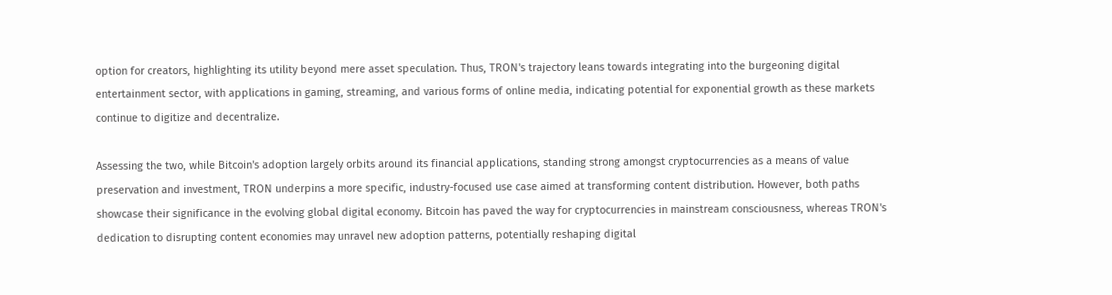option for creators, highlighting its utility beyond mere asset speculation. Thus, TRON's trajectory leans towards integrating into the burgeoning digital entertainment sector, with applications in gaming, streaming, and various forms of online media, indicating potential for exponential growth as these markets continue to digitize and decentralize.

Assessing the two, while Bitcoin's adoption largely orbits around its financial applications, standing strong amongst cryptocurrencies as a means of value preservation and investment, TRON underpins a more specific, industry-focused use case aimed at transforming content distribution. However, both paths showcase their significance in the evolving global digital economy. Bitcoin has paved the way for cryptocurrencies in mainstream consciousness, whereas TRON's dedication to disrupting content economies may unravel new adoption patterns, potentially reshaping digital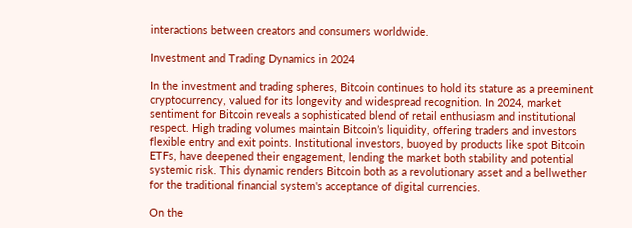interactions between creators and consumers worldwide.

Investment and Trading Dynamics in 2024

In the investment and trading spheres, Bitcoin continues to hold its stature as a preeminent cryptocurrency, valued for its longevity and widespread recognition. In 2024, market sentiment for Bitcoin reveals a sophisticated blend of retail enthusiasm and institutional respect. High trading volumes maintain Bitcoin’s liquidity, offering traders and investors flexible entry and exit points. Institutional investors, buoyed by products like spot Bitcoin ETFs, have deepened their engagement, lending the market both stability and potential systemic risk. This dynamic renders Bitcoin both as a revolutionary asset and a bellwether for the traditional financial system's acceptance of digital currencies.

On the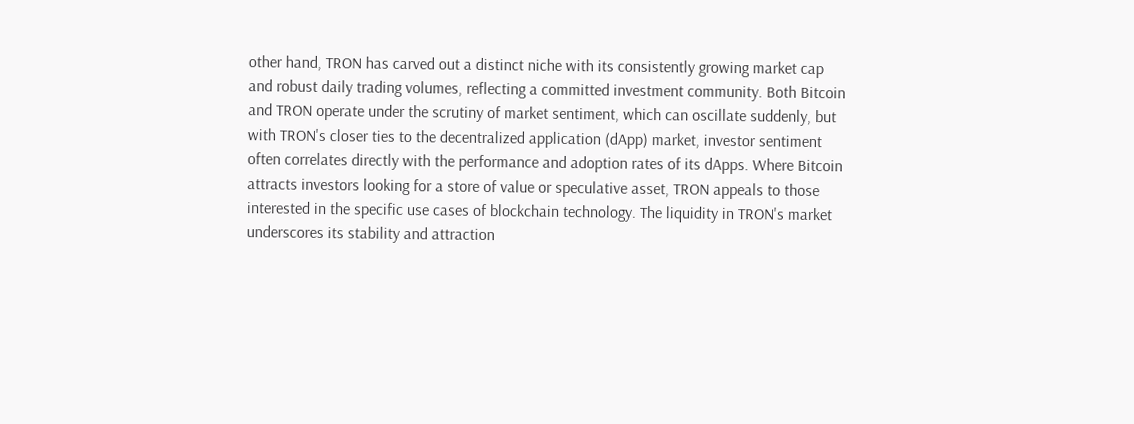other hand, TRON has carved out a distinct niche with its consistently growing market cap and robust daily trading volumes, reflecting a committed investment community. Both Bitcoin and TRON operate under the scrutiny of market sentiment, which can oscillate suddenly, but with TRON's closer ties to the decentralized application (dApp) market, investor sentiment often correlates directly with the performance and adoption rates of its dApps. Where Bitcoin attracts investors looking for a store of value or speculative asset, TRON appeals to those interested in the specific use cases of blockchain technology. The liquidity in TRON's market underscores its stability and attraction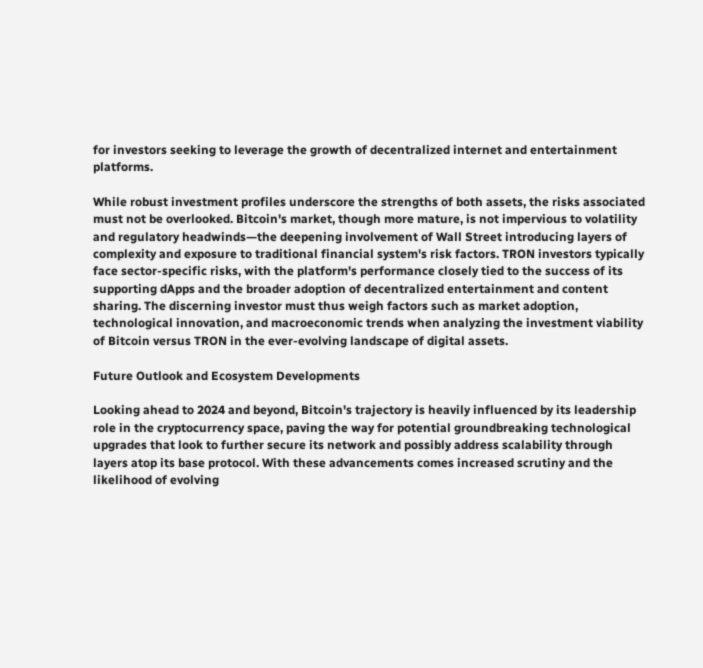for investors seeking to leverage the growth of decentralized internet and entertainment platforms.

While robust investment profiles underscore the strengths of both assets, the risks associated must not be overlooked. Bitcoin's market, though more mature, is not impervious to volatility and regulatory headwinds—the deepening involvement of Wall Street introducing layers of complexity and exposure to traditional financial system's risk factors. TRON investors typically face sector-specific risks, with the platform's performance closely tied to the success of its supporting dApps and the broader adoption of decentralized entertainment and content sharing. The discerning investor must thus weigh factors such as market adoption, technological innovation, and macroeconomic trends when analyzing the investment viability of Bitcoin versus TRON in the ever-evolving landscape of digital assets.

Future Outlook and Ecosystem Developments

Looking ahead to 2024 and beyond, Bitcoin's trajectory is heavily influenced by its leadership role in the cryptocurrency space, paving the way for potential groundbreaking technological upgrades that look to further secure its network and possibly address scalability through layers atop its base protocol. With these advancements comes increased scrutiny and the likelihood of evolving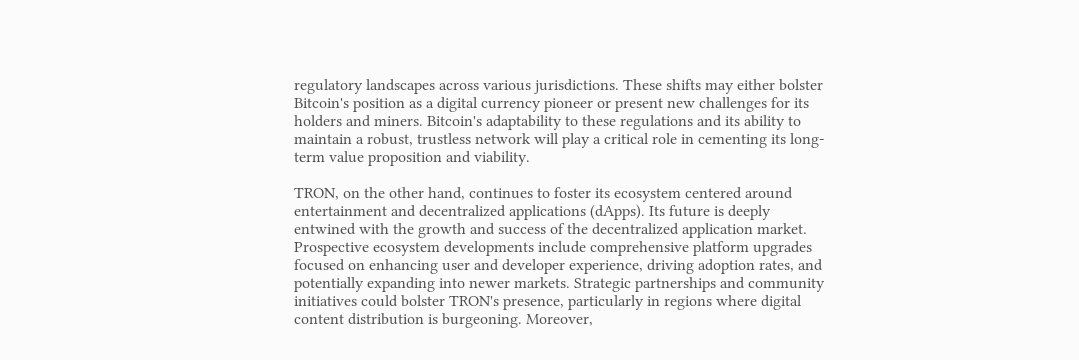regulatory landscapes across various jurisdictions. These shifts may either bolster Bitcoin's position as a digital currency pioneer or present new challenges for its holders and miners. Bitcoin's adaptability to these regulations and its ability to maintain a robust, trustless network will play a critical role in cementing its long-term value proposition and viability.

TRON, on the other hand, continues to foster its ecosystem centered around entertainment and decentralized applications (dApps). Its future is deeply entwined with the growth and success of the decentralized application market. Prospective ecosystem developments include comprehensive platform upgrades focused on enhancing user and developer experience, driving adoption rates, and potentially expanding into newer markets. Strategic partnerships and community initiatives could bolster TRON's presence, particularly in regions where digital content distribution is burgeoning. Moreover,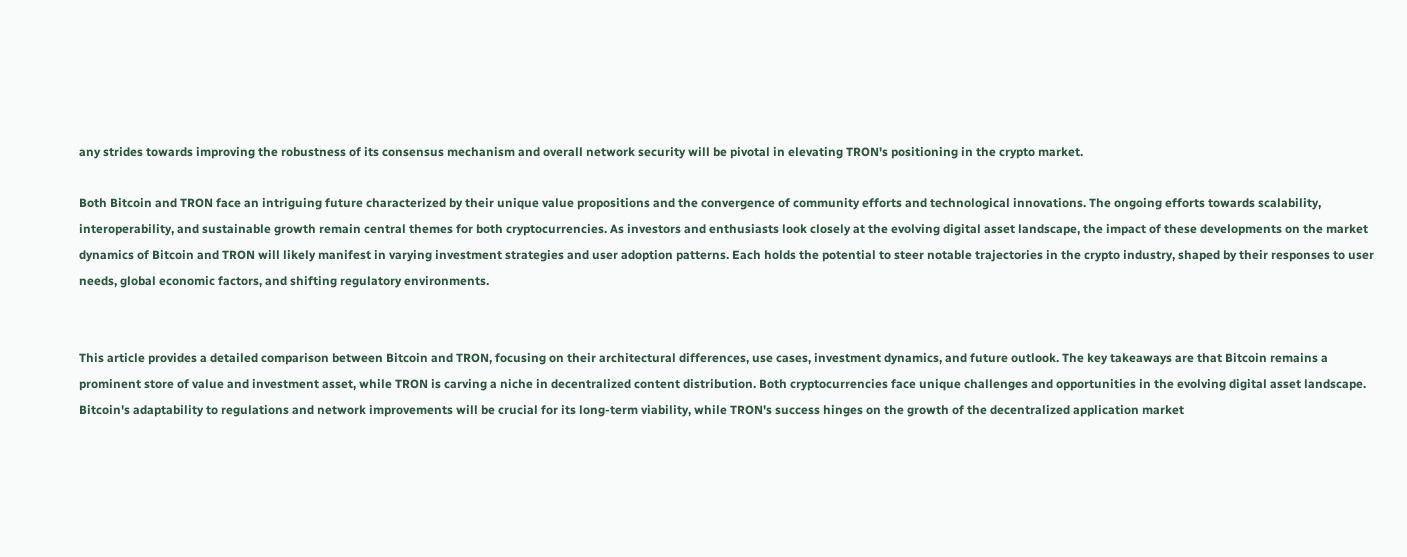any strides towards improving the robustness of its consensus mechanism and overall network security will be pivotal in elevating TRON's positioning in the crypto market.

Both Bitcoin and TRON face an intriguing future characterized by their unique value propositions and the convergence of community efforts and technological innovations. The ongoing efforts towards scalability, interoperability, and sustainable growth remain central themes for both cryptocurrencies. As investors and enthusiasts look closely at the evolving digital asset landscape, the impact of these developments on the market dynamics of Bitcoin and TRON will likely manifest in varying investment strategies and user adoption patterns. Each holds the potential to steer notable trajectories in the crypto industry, shaped by their responses to user needs, global economic factors, and shifting regulatory environments.


This article provides a detailed comparison between Bitcoin and TRON, focusing on their architectural differences, use cases, investment dynamics, and future outlook. The key takeaways are that Bitcoin remains a prominent store of value and investment asset, while TRON is carving a niche in decentralized content distribution. Both cryptocurrencies face unique challenges and opportunities in the evolving digital asset landscape. Bitcoin's adaptability to regulations and network improvements will be crucial for its long-term viability, while TRON's success hinges on the growth of the decentralized application market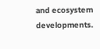and ecosystem developments.